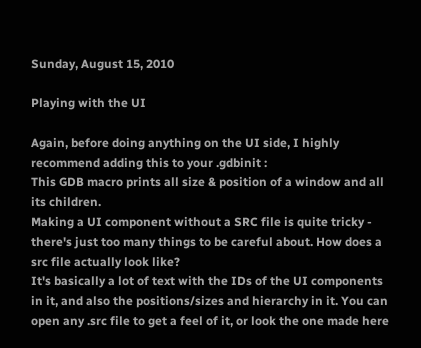Sunday, August 15, 2010

Playing with the UI

Again, before doing anything on the UI side, I highly recommend adding this to your .gdbinit :
This GDB macro prints all size & position of a window and all its children.
Making a UI component without a SRC file is quite tricky - there's just too many things to be careful about. How does a src file actually look like?
It's basically a lot of text with the IDs of the UI components in it, and also the positions/sizes and hierarchy in it. You can open any .src file to get a feel of it, or look the one made here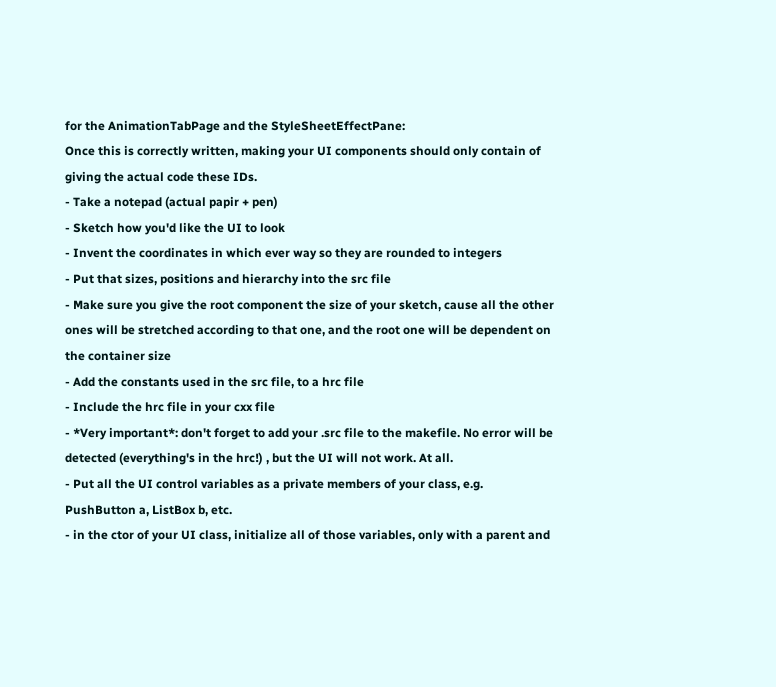for the AnimationTabPage and the StyleSheetEffectPane:
Once this is correctly written, making your UI components should only contain of giving the actual code these IDs.
- Take a notepad (actual papir + pen)
- Sketch how you'd like the UI to look
- Invent the coordinates in which ever way so they are rounded to integers
- Put that sizes, positions and hierarchy into the src file
- Make sure you give the root component the size of your sketch, cause all the other ones will be stretched according to that one, and the root one will be dependent on the container size
- Add the constants used in the src file, to a hrc file
- Include the hrc file in your cxx file
- *Very important*: don't forget to add your .src file to the makefile. No error will be detected (everything's in the hrc!) , but the UI will not work. At all.
- Put all the UI control variables as a private members of your class, e.g. PushButton a, ListBox b, etc.
- in the ctor of your UI class, initialize all of those variables, only with a parent and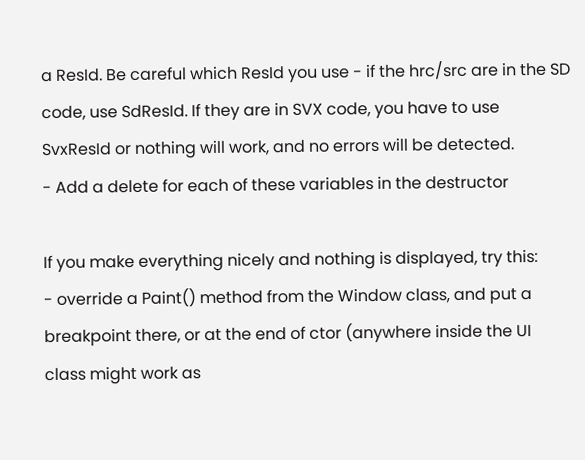a ResId. Be careful which ResId you use - if the hrc/src are in the SD code, use SdResId. If they are in SVX code, you have to use SvxResId or nothing will work, and no errors will be detected.
- Add a delete for each of these variables in the destructor

If you make everything nicely and nothing is displayed, try this:
- override a Paint() method from the Window class, and put a breakpoint there, or at the end of ctor (anywhere inside the UI class might work as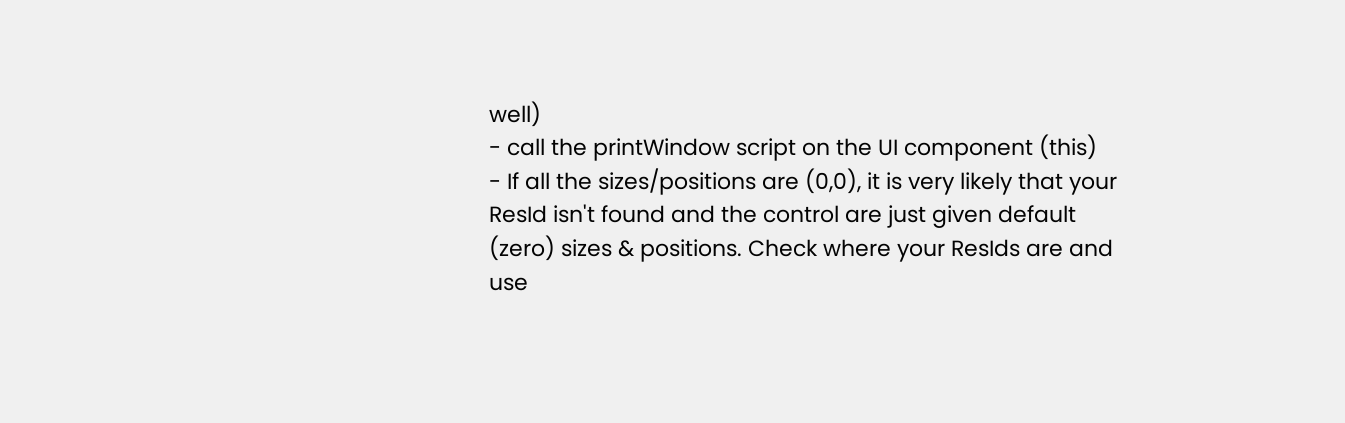well)
- call the printWindow script on the UI component (this)
- If all the sizes/positions are (0,0), it is very likely that your ResId isn't found and the control are just given default (zero) sizes & positions. Check where your ResIds are and use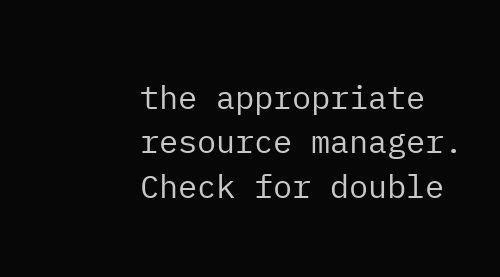the appropriate resource manager. Check for double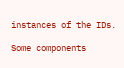instances of the IDs.

Some components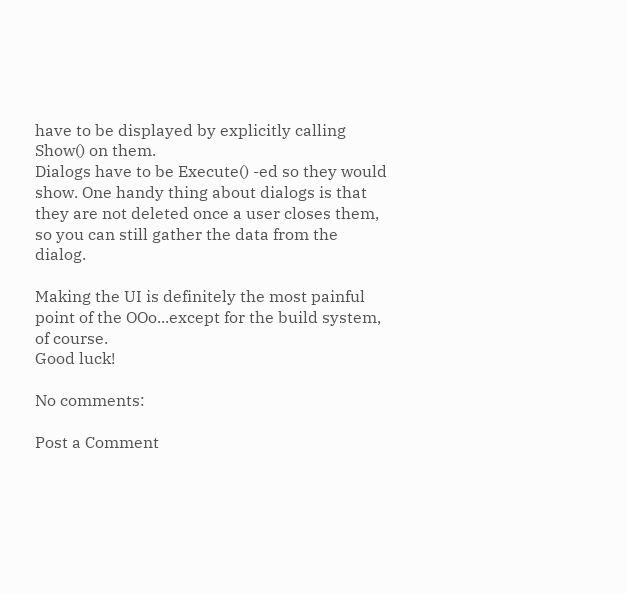have to be displayed by explicitly calling Show() on them.
Dialogs have to be Execute() -ed so they would show. One handy thing about dialogs is that they are not deleted once a user closes them, so you can still gather the data from the dialog.

Making the UI is definitely the most painful point of the OOo...except for the build system, of course.
Good luck!

No comments:

Post a Comment